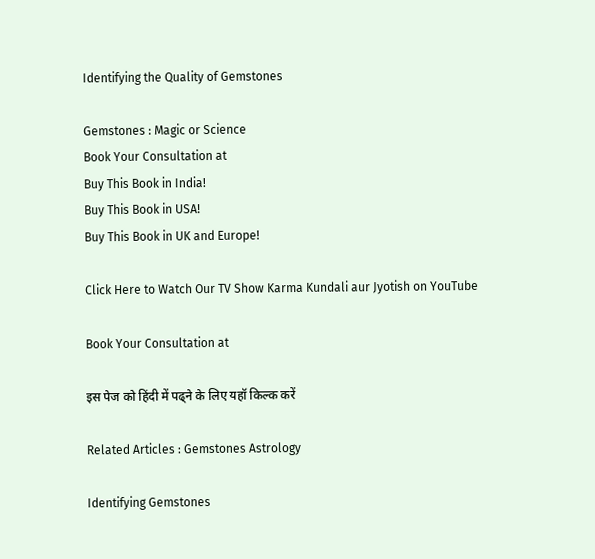Identifying the Quality of Gemstones

Gemstones : Magic or Science
Book Your Consultation at
Buy This Book in India!
Buy This Book in USA!
Buy This Book in UK and Europe!

Click Here to Watch Our TV Show Karma Kundali aur Jyotish on YouTube

Book Your Consultation at

इस पेज को हिंदी में पढ्ने के लिए यहॉ किल्क करें

Related Articles : Gemstones Astrology

Identifying Gemstones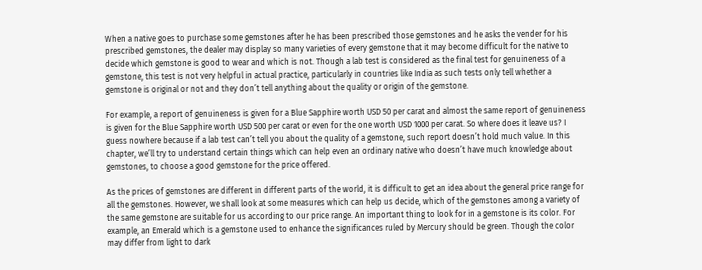When a native goes to purchase some gemstones after he has been prescribed those gemstones and he asks the vender for his prescribed gemstones, the dealer may display so many varieties of every gemstone that it may become difficult for the native to decide which gemstone is good to wear and which is not. Though a lab test is considered as the final test for genuineness of a gemstone, this test is not very helpful in actual practice, particularly in countries like India as such tests only tell whether a gemstone is original or not and they don’t tell anything about the quality or origin of the gemstone.

For example, a report of genuineness is given for a Blue Sapphire worth USD 50 per carat and almost the same report of genuineness is given for the Blue Sapphire worth USD 500 per carat or even for the one worth USD 1000 per carat. So where does it leave us? I guess nowhere because if a lab test can’t tell you about the quality of a gemstone, such report doesn’t hold much value. In this chapter, we’ll try to understand certain things which can help even an ordinary native who doesn’t have much knowledge about gemstones, to choose a good gemstone for the price offered.

As the prices of gemstones are different in different parts of the world, it is difficult to get an idea about the general price range for all the gemstones. However, we shall look at some measures which can help us decide, which of the gemstones among a variety of the same gemstone are suitable for us according to our price range. An important thing to look for in a gemstone is its color. For example, an Emerald which is a gemstone used to enhance the significances ruled by Mercury should be green. Though the color may differ from light to dark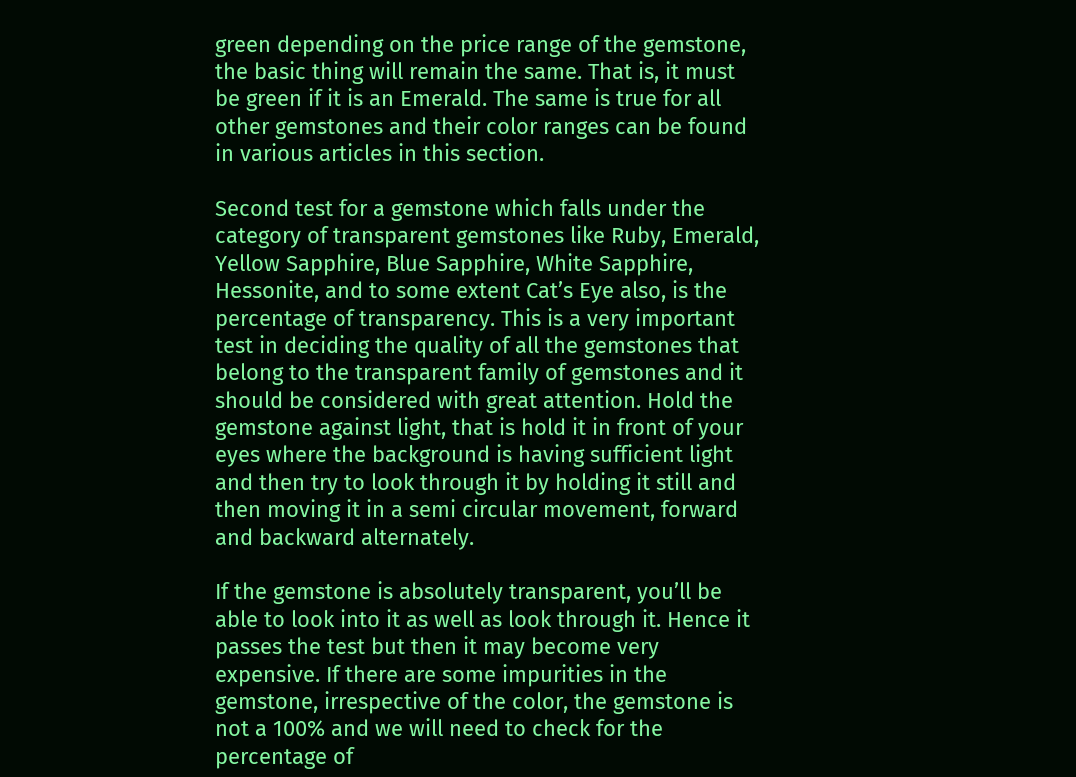green depending on the price range of the gemstone, the basic thing will remain the same. That is, it must be green if it is an Emerald. The same is true for all other gemstones and their color ranges can be found in various articles in this section.

Second test for a gemstone which falls under the category of transparent gemstones like Ruby, Emerald, Yellow Sapphire, Blue Sapphire, White Sapphire, Hessonite, and to some extent Cat’s Eye also, is the percentage of transparency. This is a very important test in deciding the quality of all the gemstones that belong to the transparent family of gemstones and it should be considered with great attention. Hold the gemstone against light, that is hold it in front of your eyes where the background is having sufficient light and then try to look through it by holding it still and then moving it in a semi circular movement, forward and backward alternately.

If the gemstone is absolutely transparent, you’ll be able to look into it as well as look through it. Hence it passes the test but then it may become very expensive. If there are some impurities in the gemstone, irrespective of the color, the gemstone is not a 100% and we will need to check for the percentage of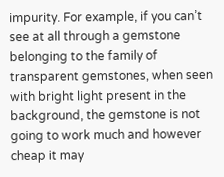impurity. For example, if you can’t see at all through a gemstone belonging to the family of transparent gemstones, when seen with bright light present in the background, the gemstone is not going to work much and however cheap it may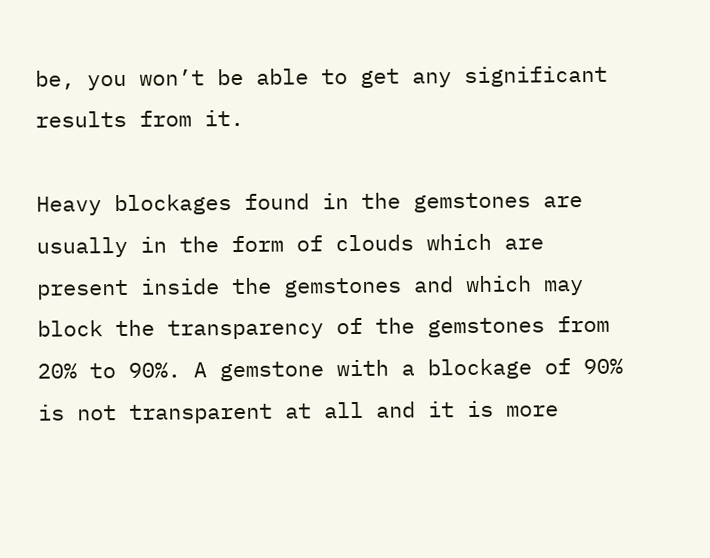be, you won’t be able to get any significant results from it.

Heavy blockages found in the gemstones are usually in the form of clouds which are present inside the gemstones and which may block the transparency of the gemstones from 20% to 90%. A gemstone with a blockage of 90% is not transparent at all and it is more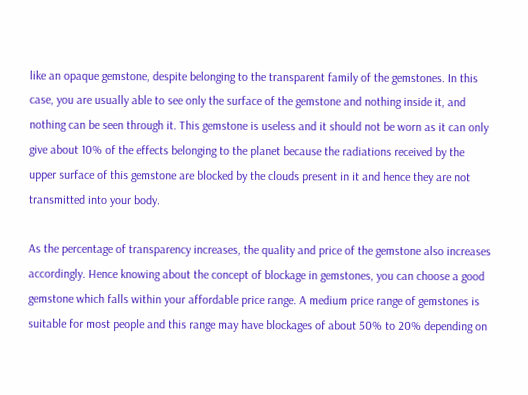like an opaque gemstone, despite belonging to the transparent family of the gemstones. In this case, you are usually able to see only the surface of the gemstone and nothing inside it, and nothing can be seen through it. This gemstone is useless and it should not be worn as it can only give about 10% of the effects belonging to the planet because the radiations received by the upper surface of this gemstone are blocked by the clouds present in it and hence they are not transmitted into your body.

As the percentage of transparency increases, the quality and price of the gemstone also increases accordingly. Hence knowing about the concept of blockage in gemstones, you can choose a good gemstone which falls within your affordable price range. A medium price range of gemstones is suitable for most people and this range may have blockages of about 50% to 20% depending on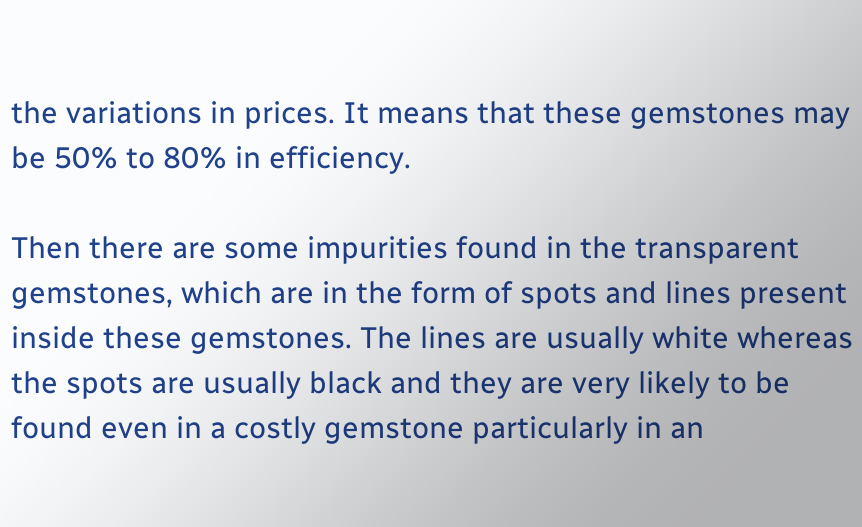the variations in prices. It means that these gemstones may be 50% to 80% in efficiency.

Then there are some impurities found in the transparent gemstones, which are in the form of spots and lines present inside these gemstones. The lines are usually white whereas the spots are usually black and they are very likely to be found even in a costly gemstone particularly in an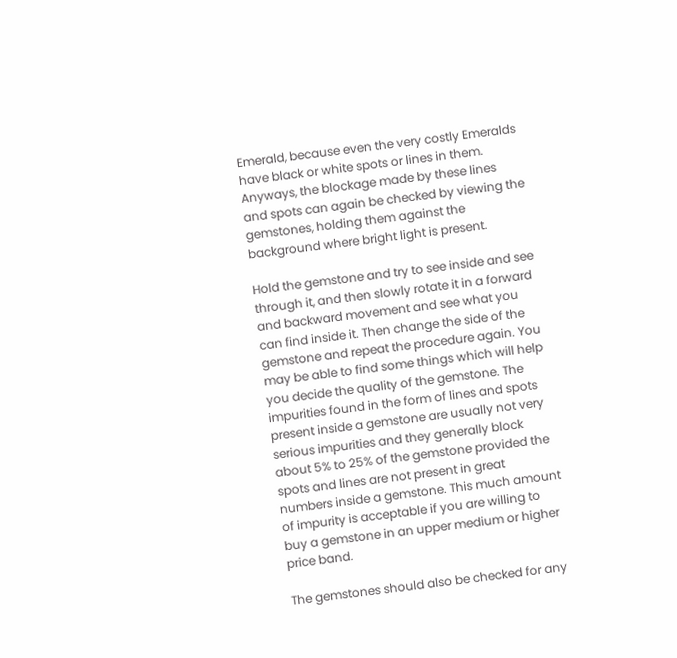Emerald, because even the very costly Emeralds have black or white spots or lines in them. Anyways, the blockage made by these lines and spots can again be checked by viewing the gemstones, holding them against the background where bright light is present.

Hold the gemstone and try to see inside and see through it, and then slowly rotate it in a forward and backward movement and see what you can find inside it. Then change the side of the gemstone and repeat the procedure again. You may be able to find some things which will help you decide the quality of the gemstone. The impurities found in the form of lines and spots present inside a gemstone are usually not very serious impurities and they generally block about 5% to 25% of the gemstone provided the spots and lines are not present in great numbers inside a gemstone. This much amount of impurity is acceptable if you are willing to buy a gemstone in an upper medium or higher price band.

The gemstones should also be checked for any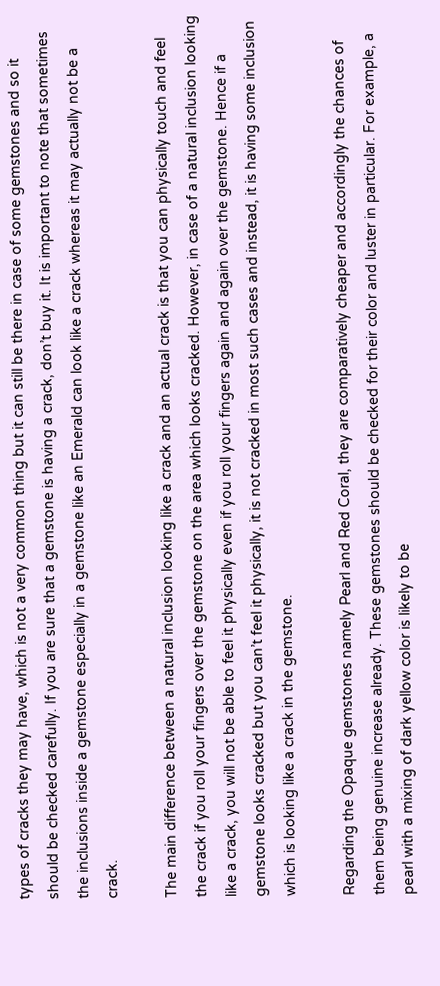types of cracks they may have, which is not a very common thing but it can still be there in case of some gemstones and so it should be checked carefully. If you are sure that a gemstone is having a crack, don’t buy it. It is important to note that sometimes the inclusions inside a gemstone especially in a gemstone like an Emerald can look like a crack whereas it may actually not be a crack.

The main difference between a natural inclusion looking like a crack and an actual crack is that you can physically touch and feel the crack if you roll your fingers over the gemstone on the area which looks cracked. However, in case of a natural inclusion looking like a crack, you will not be able to feel it physically even if you roll your fingers again and again over the gemstone. Hence if a gemstone looks cracked but you can’t feel it physically, it is not cracked in most such cases and instead, it is having some inclusion which is looking like a crack in the gemstone.

Regarding the Opaque gemstones namely Pearl and Red Coral, they are comparatively cheaper and accordingly the chances of them being genuine increase already. These gemstones should be checked for their color and luster in particular. For example, a pearl with a mixing of dark yellow color is likely to be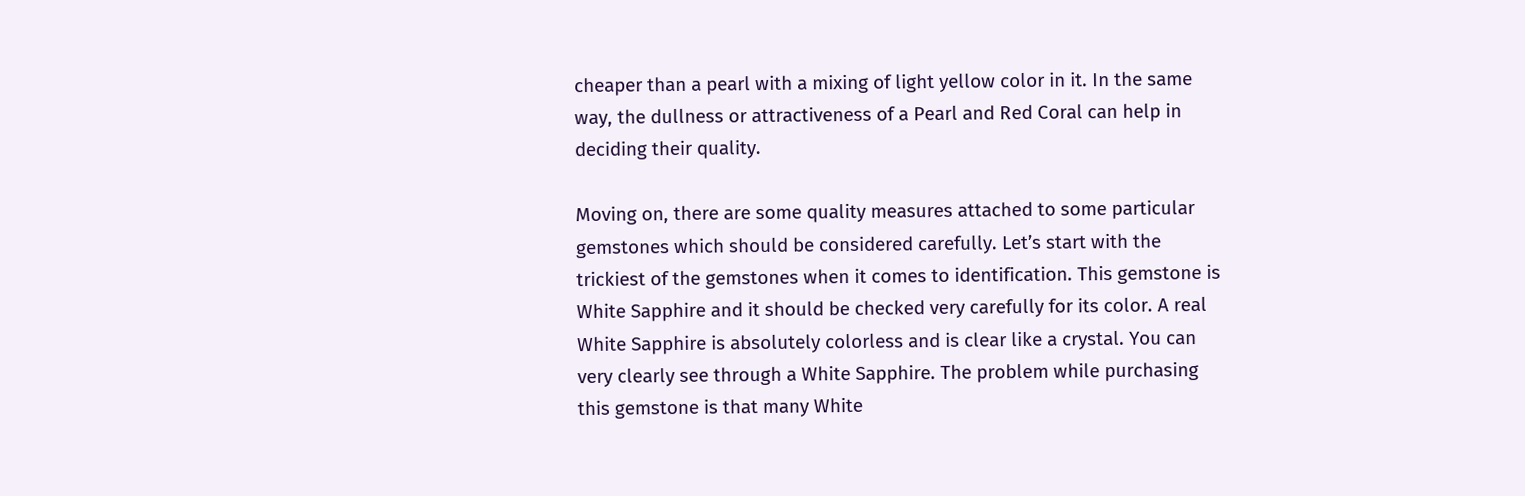cheaper than a pearl with a mixing of light yellow color in it. In the same way, the dullness or attractiveness of a Pearl and Red Coral can help in deciding their quality.

Moving on, there are some quality measures attached to some particular gemstones which should be considered carefully. Let’s start with the trickiest of the gemstones when it comes to identification. This gemstone is White Sapphire and it should be checked very carefully for its color. A real White Sapphire is absolutely colorless and is clear like a crystal. You can very clearly see through a White Sapphire. The problem while purchasing this gemstone is that many White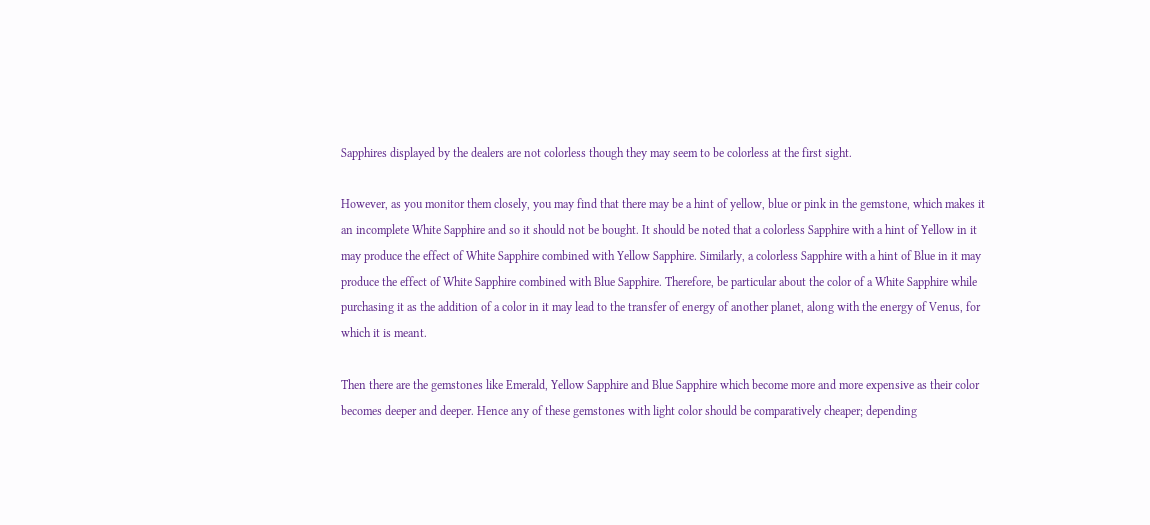Sapphires displayed by the dealers are not colorless though they may seem to be colorless at the first sight.

However, as you monitor them closely, you may find that there may be a hint of yellow, blue or pink in the gemstone, which makes it an incomplete White Sapphire and so it should not be bought. It should be noted that a colorless Sapphire with a hint of Yellow in it may produce the effect of White Sapphire combined with Yellow Sapphire. Similarly, a colorless Sapphire with a hint of Blue in it may produce the effect of White Sapphire combined with Blue Sapphire. Therefore, be particular about the color of a White Sapphire while purchasing it as the addition of a color in it may lead to the transfer of energy of another planet, along with the energy of Venus, for which it is meant.

Then there are the gemstones like Emerald, Yellow Sapphire and Blue Sapphire which become more and more expensive as their color becomes deeper and deeper. Hence any of these gemstones with light color should be comparatively cheaper; depending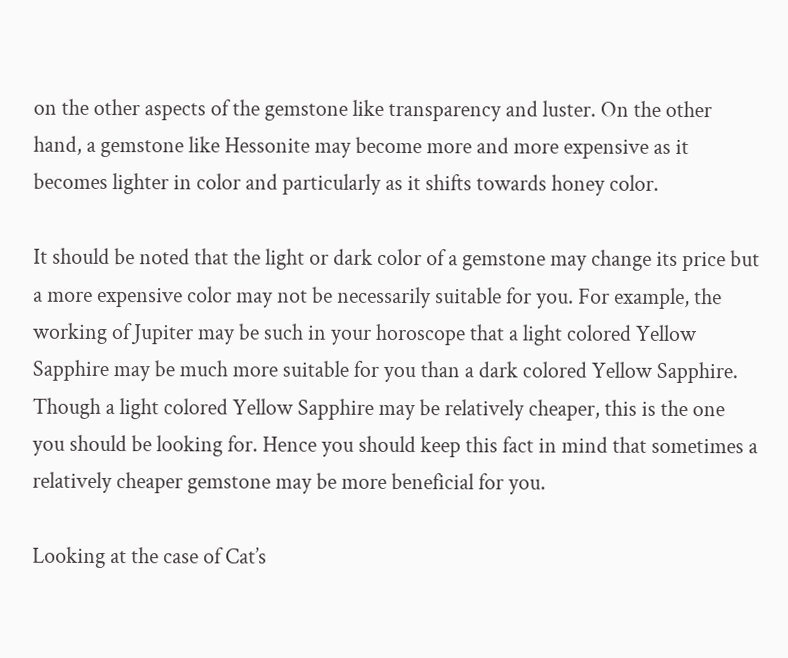on the other aspects of the gemstone like transparency and luster. On the other hand, a gemstone like Hessonite may become more and more expensive as it becomes lighter in color and particularly as it shifts towards honey color.

It should be noted that the light or dark color of a gemstone may change its price but a more expensive color may not be necessarily suitable for you. For example, the working of Jupiter may be such in your horoscope that a light colored Yellow Sapphire may be much more suitable for you than a dark colored Yellow Sapphire. Though a light colored Yellow Sapphire may be relatively cheaper, this is the one you should be looking for. Hence you should keep this fact in mind that sometimes a relatively cheaper gemstone may be more beneficial for you.

Looking at the case of Cat’s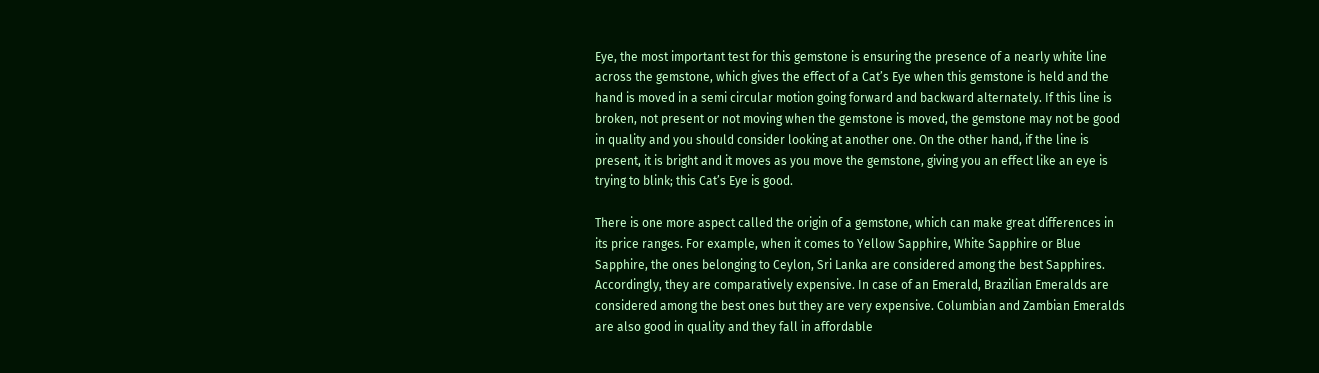Eye, the most important test for this gemstone is ensuring the presence of a nearly white line across the gemstone, which gives the effect of a Cat’s Eye when this gemstone is held and the hand is moved in a semi circular motion going forward and backward alternately. If this line is broken, not present or not moving when the gemstone is moved, the gemstone may not be good in quality and you should consider looking at another one. On the other hand, if the line is present, it is bright and it moves as you move the gemstone, giving you an effect like an eye is trying to blink; this Cat’s Eye is good.

There is one more aspect called the origin of a gemstone, which can make great differences in its price ranges. For example, when it comes to Yellow Sapphire, White Sapphire or Blue Sapphire, the ones belonging to Ceylon, Sri Lanka are considered among the best Sapphires. Accordingly, they are comparatively expensive. In case of an Emerald, Brazilian Emeralds are considered among the best ones but they are very expensive. Columbian and Zambian Emeralds are also good in quality and they fall in affordable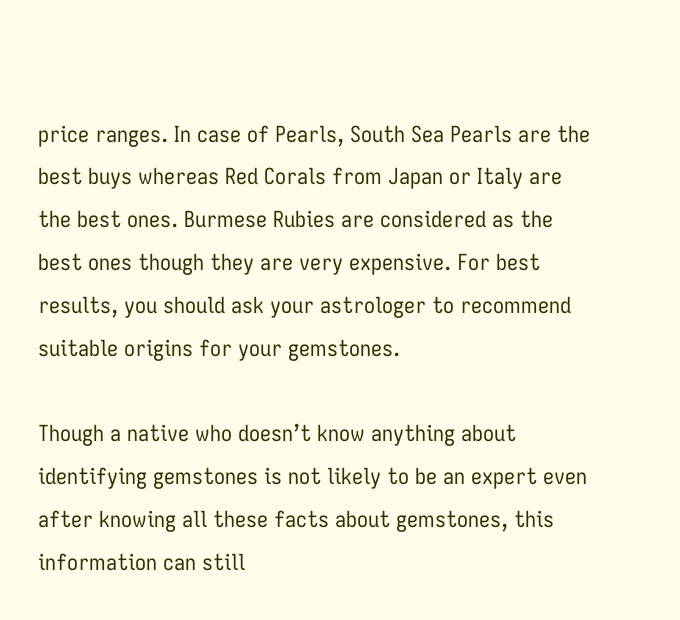price ranges. In case of Pearls, South Sea Pearls are the best buys whereas Red Corals from Japan or Italy are the best ones. Burmese Rubies are considered as the best ones though they are very expensive. For best results, you should ask your astrologer to recommend suitable origins for your gemstones.

Though a native who doesn’t know anything about identifying gemstones is not likely to be an expert even after knowing all these facts about gemstones, this information can still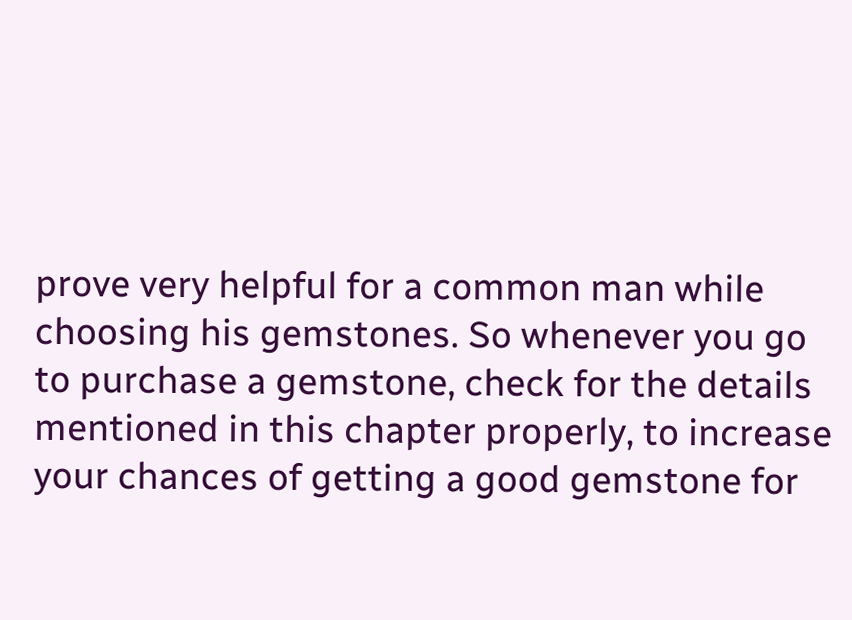prove very helpful for a common man while choosing his gemstones. So whenever you go to purchase a gemstone, check for the details mentioned in this chapter properly, to increase your chances of getting a good gemstone for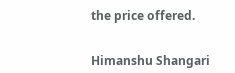the price offered.


Himanshu Shangari